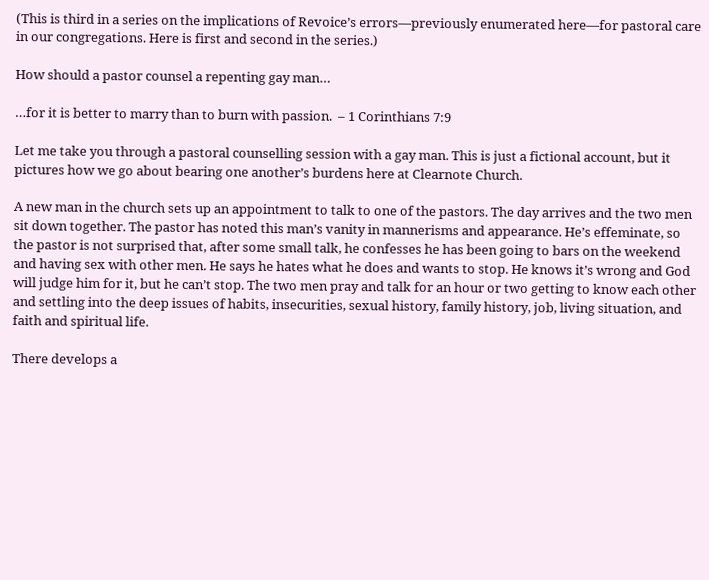(This is third in a series on the implications of Revoice’s errors—previously enumerated here—for pastoral care in our congregations. Here is first and second in the series.)

How should a pastor counsel a repenting gay man…

…for it is better to marry than to burn with passion.  – 1 Corinthians 7:9

Let me take you through a pastoral counselling session with a gay man. This is just a fictional account, but it pictures how we go about bearing one another’s burdens here at Clearnote Church.

A new man in the church sets up an appointment to talk to one of the pastors. The day arrives and the two men sit down together. The pastor has noted this man’s vanity in mannerisms and appearance. He’s effeminate, so the pastor is not surprised that, after some small talk, he confesses he has been going to bars on the weekend and having sex with other men. He says he hates what he does and wants to stop. He knows it’s wrong and God will judge him for it, but he can’t stop. The two men pray and talk for an hour or two getting to know each other and settling into the deep issues of habits, insecurities, sexual history, family history, job, living situation, and faith and spiritual life.

There develops a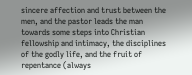sincere affection and trust between the men, and the pastor leads the man towards some steps into Christian fellowship and intimacy, the disciplines of the godly life, and the fruit of repentance (always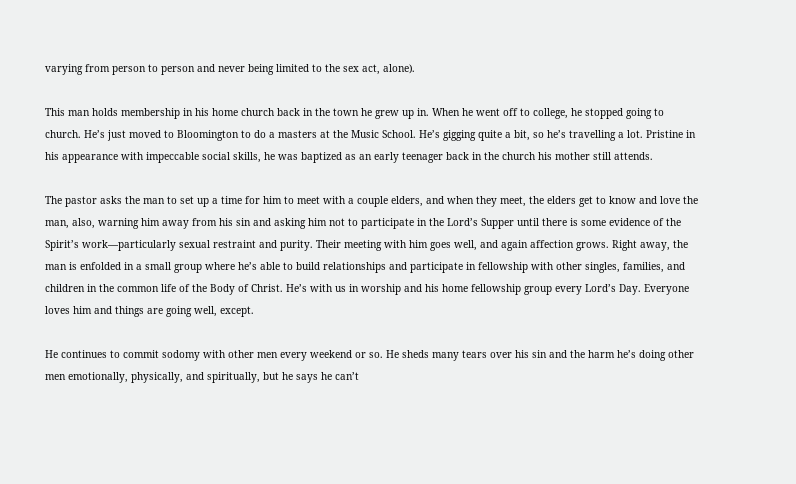varying from person to person and never being limited to the sex act, alone).

This man holds membership in his home church back in the town he grew up in. When he went off to college, he stopped going to church. He’s just moved to Bloomington to do a masters at the Music School. He’s gigging quite a bit, so he’s travelling a lot. Pristine in his appearance with impeccable social skills, he was baptized as an early teenager back in the church his mother still attends.

The pastor asks the man to set up a time for him to meet with a couple elders, and when they meet, the elders get to know and love the man, also, warning him away from his sin and asking him not to participate in the Lord’s Supper until there is some evidence of the Spirit’s work—particularly sexual restraint and purity. Their meeting with him goes well, and again affection grows. Right away, the man is enfolded in a small group where he’s able to build relationships and participate in fellowship with other singles, families, and children in the common life of the Body of Christ. He’s with us in worship and his home fellowship group every Lord’s Day. Everyone loves him and things are going well, except.

He continues to commit sodomy with other men every weekend or so. He sheds many tears over his sin and the harm he’s doing other men emotionally, physically, and spiritually, but he says he can’t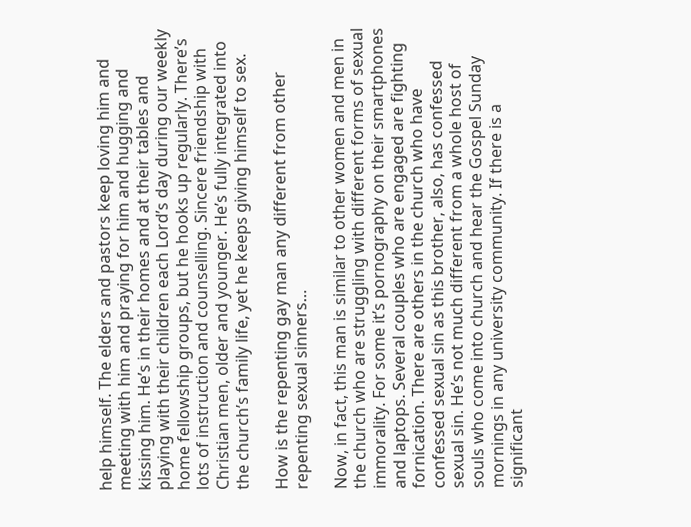help himself. The elders and pastors keep loving him and meeting with him and praying for him and hugging and kissing him. He’s in their homes and at their tables and playing with their children each Lord’s day during our weekly home fellowship groups, but he hooks up regularly. There’s lots of instruction and counselling. Sincere friendship with Christian men, older and younger. He’s fully integrated into the church’s family life, yet he keeps giving himself to sex.

How is the repenting gay man any different from other repenting sexual sinners…

Now, in fact, this man is similar to other women and men in the church who are struggling with different forms of sexual immorality. For some it’s pornography on their smartphones and laptops. Several couples who are engaged are fighting fornication. There are others in the church who have confessed sexual sin as this brother, also, has confessed sexual sin. He’s not much different from a whole host of souls who come into church and hear the Gospel Sunday mornings in any university community. If there is a significant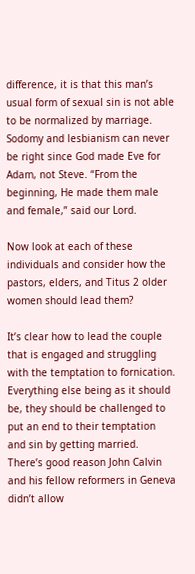difference, it is that this man’s usual form of sexual sin is not able to be normalized by marriage. Sodomy and lesbianism can never be right since God made Eve for Adam, not Steve. “From the beginning, He made them male and female,” said our Lord.

Now look at each of these individuals and consider how the pastors, elders, and Titus 2 older women should lead them?

It’s clear how to lead the couple that is engaged and struggling with the temptation to fornication. Everything else being as it should be, they should be challenged to put an end to their temptation and sin by getting married. There’s good reason John Calvin and his fellow reformers in Geneva didn’t allow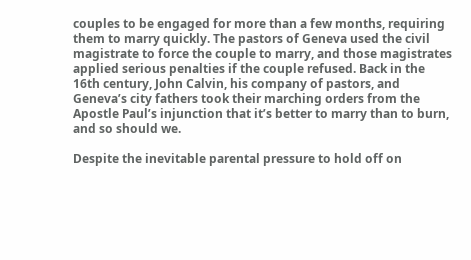couples to be engaged for more than a few months, requiring them to marry quickly. The pastors of Geneva used the civil magistrate to force the couple to marry, and those magistrates applied serious penalties if the couple refused. Back in the 16th century, John Calvin, his company of pastors, and Geneva’s city fathers took their marching orders from the Apostle Paul’s injunction that it’s better to marry than to burn, and so should we.

Despite the inevitable parental pressure to hold off on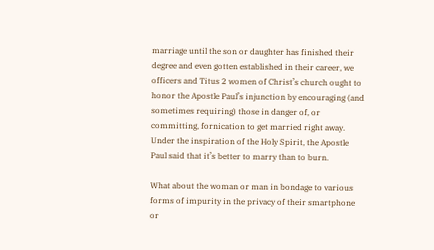marriage until the son or daughter has finished their degree and even gotten established in their career, we officers and Titus 2 women of Christ’s church ought to honor the Apostle Paul’s injunction by encouraging (and sometimes requiring) those in danger of, or committing, fornication to get married right away. Under the inspiration of the Holy Spirit, the Apostle Paul said that it’s better to marry than to burn.

What about the woman or man in bondage to various forms of impurity in the privacy of their smartphone or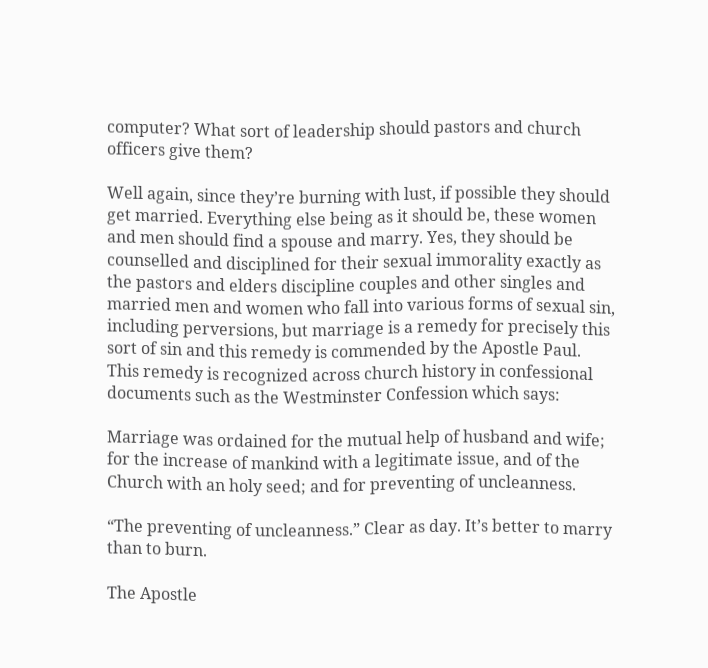computer? What sort of leadership should pastors and church officers give them?

Well again, since they’re burning with lust, if possible they should get married. Everything else being as it should be, these women and men should find a spouse and marry. Yes, they should be counselled and disciplined for their sexual immorality exactly as the pastors and elders discipline couples and other singles and married men and women who fall into various forms of sexual sin, including perversions, but marriage is a remedy for precisely this sort of sin and this remedy is commended by the Apostle Paul. This remedy is recognized across church history in confessional documents such as the Westminster Confession which says:

Marriage was ordained for the mutual help of husband and wife; for the increase of mankind with a legitimate issue, and of the Church with an holy seed; and for preventing of uncleanness.

“The preventing of uncleanness.” Clear as day. It’s better to marry than to burn.

The Apostle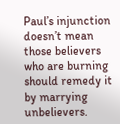Paul’s injunction doesn’t mean those believers who are burning should remedy it by marrying unbelievers.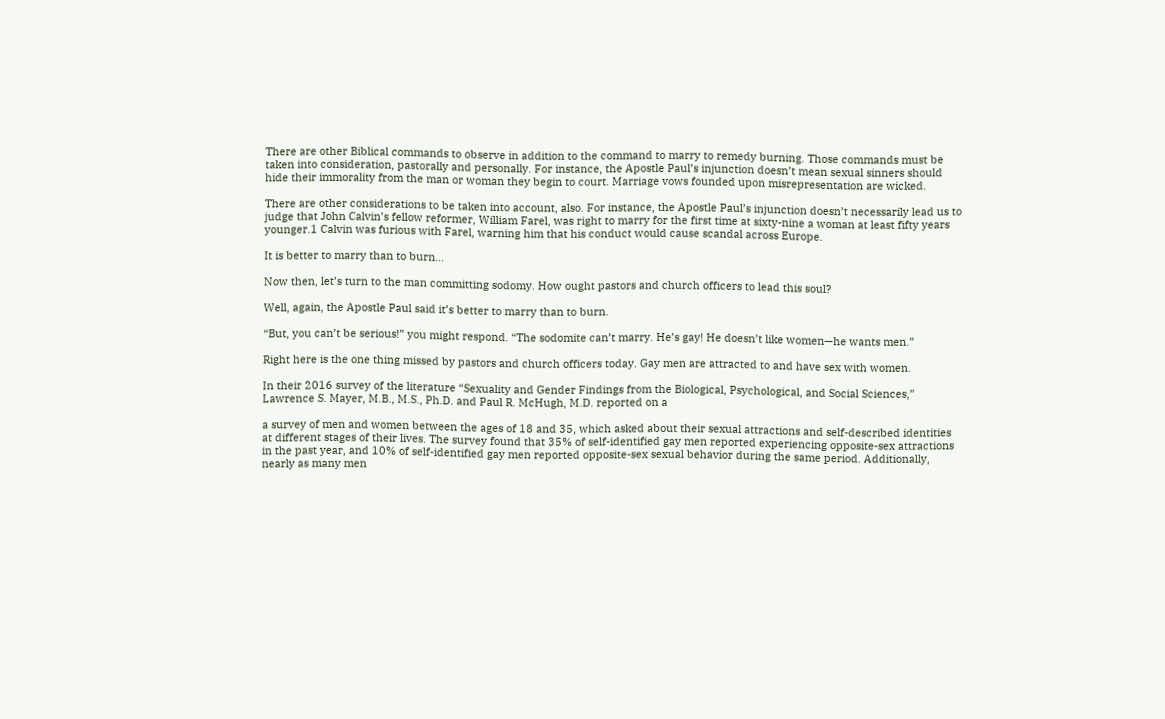There are other Biblical commands to observe in addition to the command to marry to remedy burning. Those commands must be taken into consideration, pastorally and personally. For instance, the Apostle Paul’s injunction doesn’t mean sexual sinners should hide their immorality from the man or woman they begin to court. Marriage vows founded upon misrepresentation are wicked.

There are other considerations to be taken into account, also. For instance, the Apostle Paul’s injunction doesn’t necessarily lead us to judge that John Calvin’s fellow reformer, William Farel, was right to marry for the first time at sixty-nine a woman at least fifty years younger.1 Calvin was furious with Farel, warning him that his conduct would cause scandal across Europe.

It is better to marry than to burn…

Now then, let’s turn to the man committing sodomy. How ought pastors and church officers to lead this soul?

Well, again, the Apostle Paul said it’s better to marry than to burn.

“But, you can’t be serious!” you might respond. “The sodomite can’t marry. He’s gay! He doesn’t like women—he wants men.”

Right here is the one thing missed by pastors and church officers today. Gay men are attracted to and have sex with women.

In their 2016 survey of the literature “Sexuality and Gender Findings from the Biological, Psychological, and Social Sciences,” Lawrence S. Mayer, M.B., M.S., Ph.D. and Paul R. McHugh, M.D. reported on a

a survey of men and women between the ages of 18 and 35, which asked about their sexual attractions and self-described identities at different stages of their lives. The survey found that 35% of self-identified gay men reported experiencing opposite-sex attractions in the past year, and 10% of self-identified gay men reported opposite-sex sexual behavior during the same period. Additionally, nearly as many men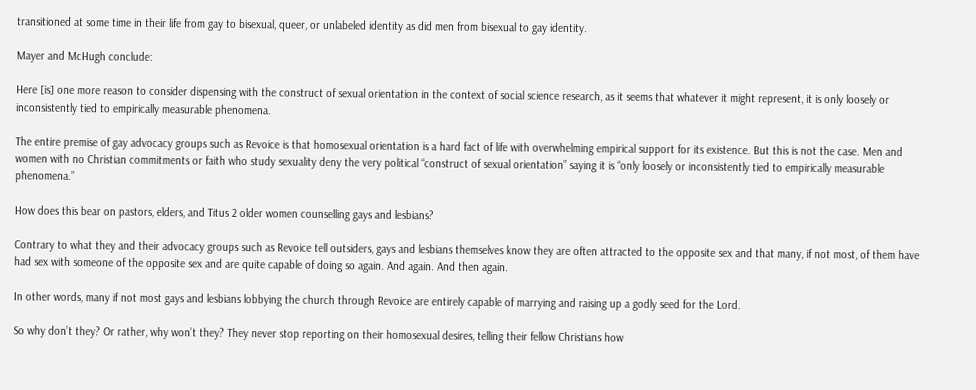transitioned at some time in their life from gay to bisexual, queer, or unlabeled identity as did men from bisexual to gay identity.

Mayer and McHugh conclude:

Here [is] one more reason to consider dispensing with the construct of sexual orientation in the context of social science research, as it seems that whatever it might represent, it is only loosely or inconsistently tied to empirically measurable phenomena.

The entire premise of gay advocacy groups such as Revoice is that homosexual orientation is a hard fact of life with overwhelming empirical support for its existence. But this is not the case. Men and women with no Christian commitments or faith who study sexuality deny the very political “construct of sexual orientation” saying it is “only loosely or inconsistently tied to empirically measurable phenomena.”

How does this bear on pastors, elders, and Titus 2 older women counselling gays and lesbians?

Contrary to what they and their advocacy groups such as Revoice tell outsiders, gays and lesbians themselves know they are often attracted to the opposite sex and that many, if not most, of them have had sex with someone of the opposite sex and are quite capable of doing so again. And again. And then again.

In other words, many if not most gays and lesbians lobbying the church through Revoice are entirely capable of marrying and raising up a godly seed for the Lord.

So why don’t they? Or rather, why won’t they? They never stop reporting on their homosexual desires, telling their fellow Christians how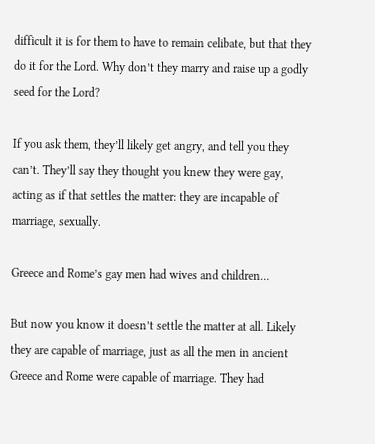difficult it is for them to have to remain celibate, but that they do it for the Lord. Why don’t they marry and raise up a godly seed for the Lord?

If you ask them, they’ll likely get angry, and tell you they can’t. They’ll say they thought you knew they were gay, acting as if that settles the matter: they are incapable of marriage, sexually.

Greece and Rome’s gay men had wives and children…

But now you know it doesn’t settle the matter at all. Likely they are capable of marriage, just as all the men in ancient Greece and Rome were capable of marriage. They had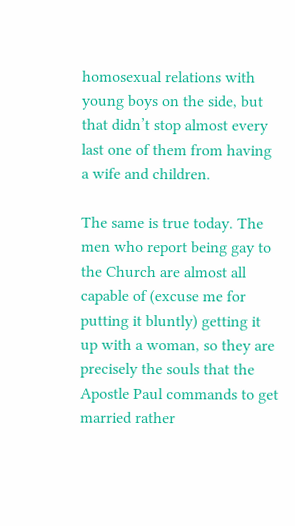homosexual relations with young boys on the side, but that didn’t stop almost every last one of them from having a wife and children.

The same is true today. The men who report being gay to the Church are almost all capable of (excuse me for putting it bluntly) getting it up with a woman, so they are precisely the souls that the Apostle Paul commands to get married rather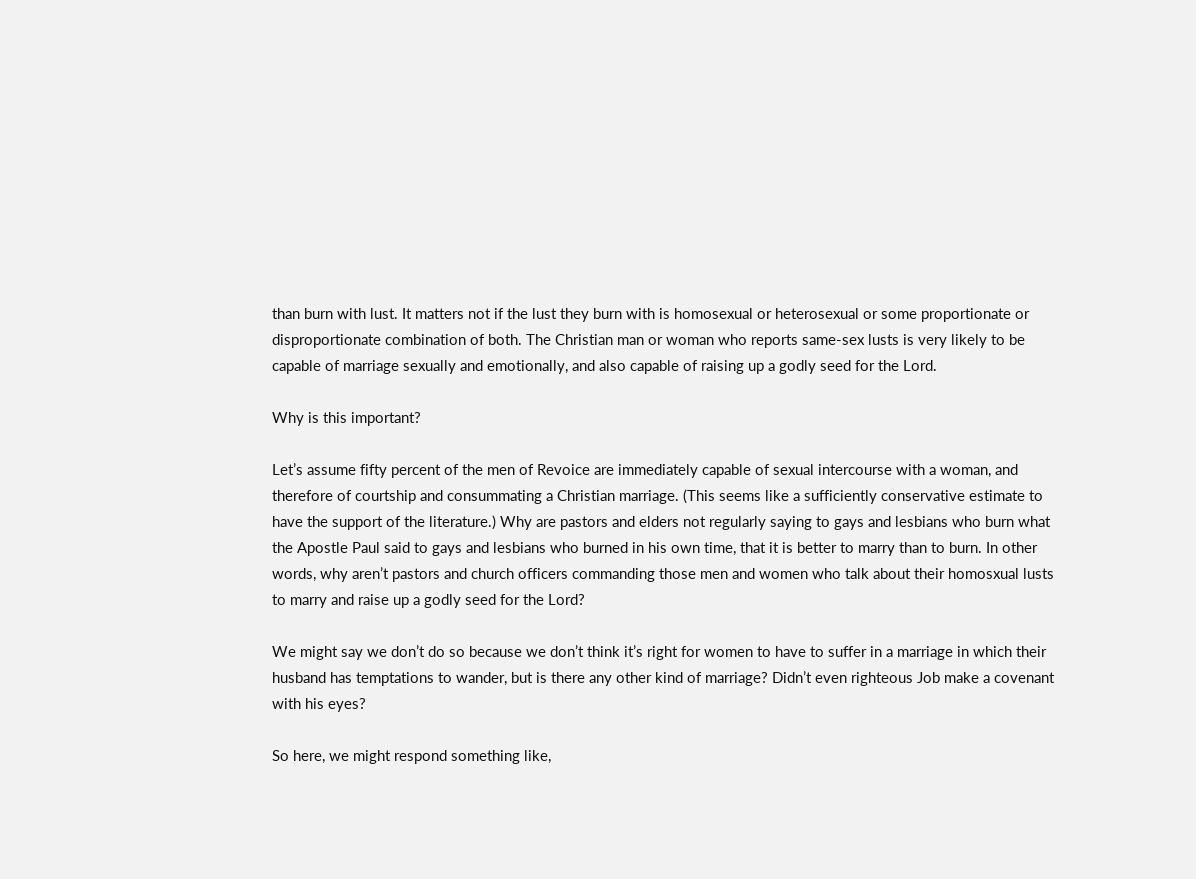than burn with lust. It matters not if the lust they burn with is homosexual or heterosexual or some proportionate or disproportionate combination of both. The Christian man or woman who reports same-sex lusts is very likely to be capable of marriage sexually and emotionally, and also capable of raising up a godly seed for the Lord.

Why is this important?

Let’s assume fifty percent of the men of Revoice are immediately capable of sexual intercourse with a woman, and therefore of courtship and consummating a Christian marriage. (This seems like a sufficiently conservative estimate to have the support of the literature.) Why are pastors and elders not regularly saying to gays and lesbians who burn what the Apostle Paul said to gays and lesbians who burned in his own time, that it is better to marry than to burn. In other words, why aren’t pastors and church officers commanding those men and women who talk about their homosxual lusts to marry and raise up a godly seed for the Lord?

We might say we don’t do so because we don’t think it’s right for women to have to suffer in a marriage in which their husband has temptations to wander, but is there any other kind of marriage? Didn’t even righteous Job make a covenant with his eyes?

So here, we might respond something like,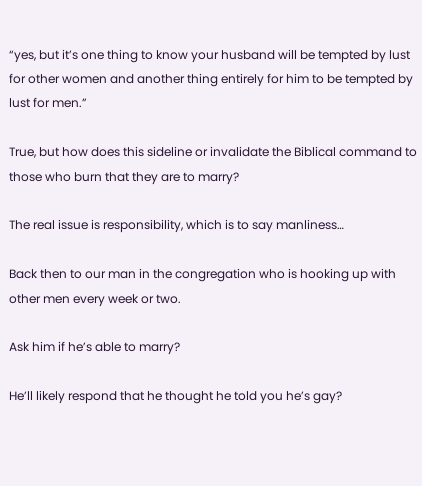“yes, but it’s one thing to know your husband will be tempted by lust for other women and another thing entirely for him to be tempted by lust for men.”

True, but how does this sideline or invalidate the Biblical command to those who burn that they are to marry?

The real issue is responsibility, which is to say manliness…

Back then to our man in the congregation who is hooking up with other men every week or two.

Ask him if he’s able to marry?

He’ll likely respond that he thought he told you he’s gay?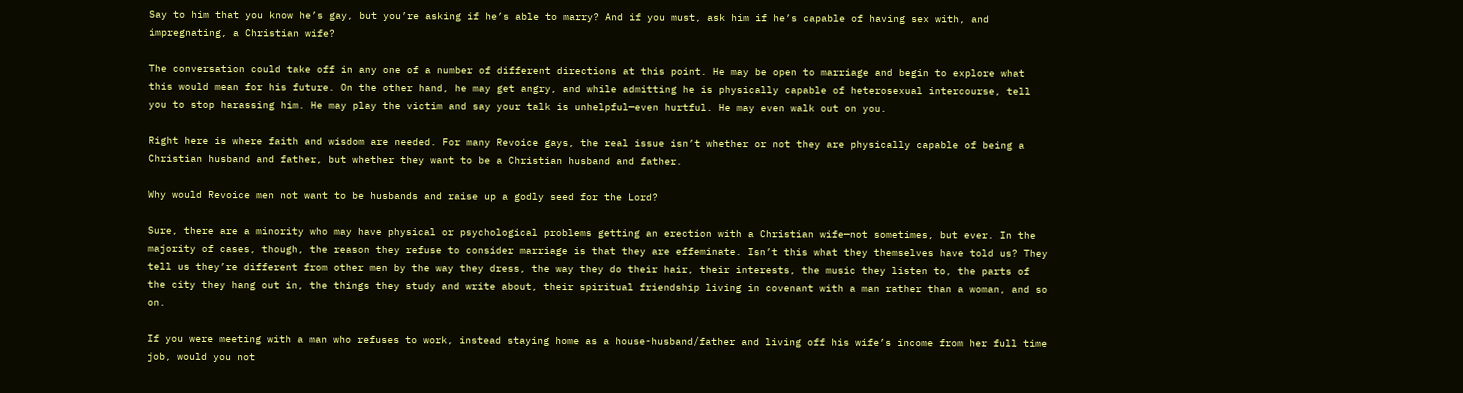Say to him that you know he’s gay, but you’re asking if he’s able to marry? And if you must, ask him if he’s capable of having sex with, and impregnating, a Christian wife?

The conversation could take off in any one of a number of different directions at this point. He may be open to marriage and begin to explore what this would mean for his future. On the other hand, he may get angry, and while admitting he is physically capable of heterosexual intercourse, tell you to stop harassing him. He may play the victim and say your talk is unhelpful—even hurtful. He may even walk out on you.

Right here is where faith and wisdom are needed. For many Revoice gays, the real issue isn’t whether or not they are physically capable of being a Christian husband and father, but whether they want to be a Christian husband and father.

Why would Revoice men not want to be husbands and raise up a godly seed for the Lord?

Sure, there are a minority who may have physical or psychological problems getting an erection with a Christian wife—not sometimes, but ever. In the majority of cases, though, the reason they refuse to consider marriage is that they are effeminate. Isn’t this what they themselves have told us? They tell us they’re different from other men by the way they dress, the way they do their hair, their interests, the music they listen to, the parts of the city they hang out in, the things they study and write about, their spiritual friendship living in covenant with a man rather than a woman, and so on.

If you were meeting with a man who refuses to work, instead staying home as a house-husband/father and living off his wife’s income from her full time job, would you not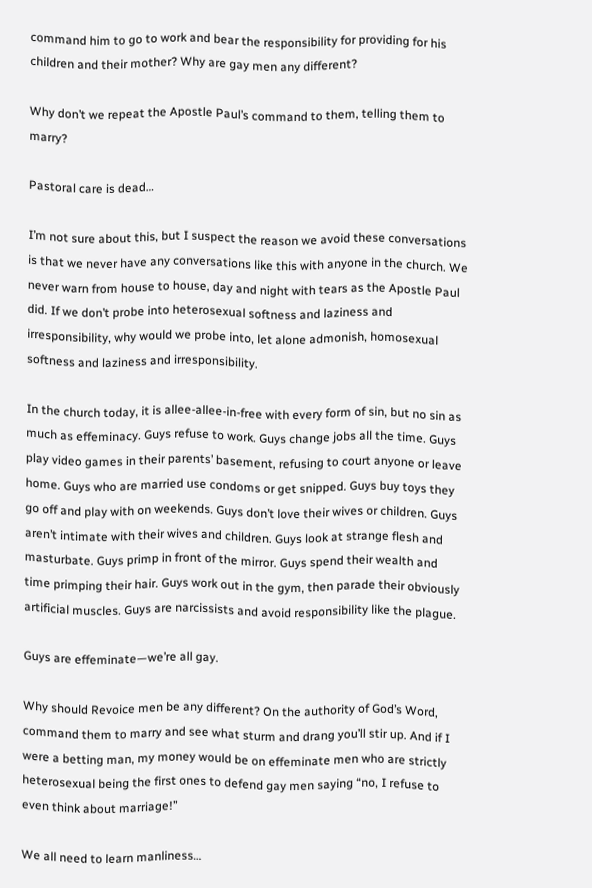command him to go to work and bear the responsibility for providing for his children and their mother? Why are gay men any different?

Why don’t we repeat the Apostle Paul’s command to them, telling them to marry?

Pastoral care is dead…

I’m not sure about this, but I suspect the reason we avoid these conversations is that we never have any conversations like this with anyone in the church. We never warn from house to house, day and night with tears as the Apostle Paul did. If we don’t probe into heterosexual softness and laziness and irresponsibility, why would we probe into, let alone admonish, homosexual softness and laziness and irresponsibility.

In the church today, it is allee-allee-in-free with every form of sin, but no sin as much as effeminacy. Guys refuse to work. Guys change jobs all the time. Guys play video games in their parents’ basement, refusing to court anyone or leave home. Guys who are married use condoms or get snipped. Guys buy toys they go off and play with on weekends. Guys don’t love their wives or children. Guys aren’t intimate with their wives and children. Guys look at strange flesh and masturbate. Guys primp in front of the mirror. Guys spend their wealth and time primping their hair. Guys work out in the gym, then parade their obviously artificial muscles. Guys are narcissists and avoid responsibility like the plague.

Guys are effeminate—we’re all gay.

Why should Revoice men be any different? On the authority of God’s Word, command them to marry and see what sturm and drang you’ll stir up. And if I were a betting man, my money would be on effeminate men who are strictly heterosexual being the first ones to defend gay men saying “no, I refuse to even think about marriage!”

We all need to learn manliness…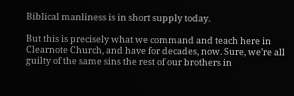Biblical manliness is in short supply today.

But this is precisely what we command and teach here in Clearnote Church, and have for decades, now. Sure, we’re all guilty of the same sins the rest of our brothers in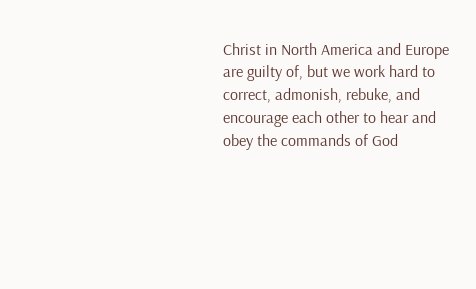Christ in North America and Europe are guilty of, but we work hard to correct, admonish, rebuke, and encourage each other to hear and obey the commands of God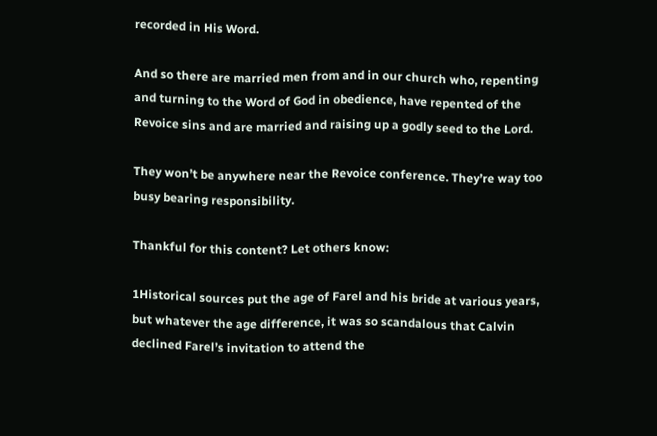recorded in His Word.

And so there are married men from and in our church who, repenting and turning to the Word of God in obedience, have repented of the Revoice sins and are married and raising up a godly seed to the Lord.

They won’t be anywhere near the Revoice conference. They’re way too busy bearing responsibility.

Thankful for this content? Let others know:

1Historical sources put the age of Farel and his bride at various years, but whatever the age difference, it was so scandalous that Calvin declined Farel’s invitation to attend the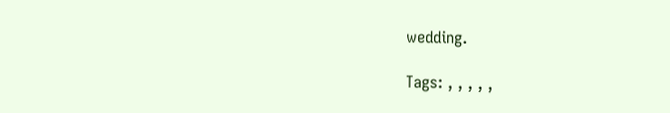wedding.

Tags: , , , , ,